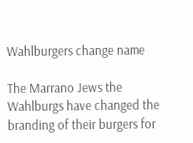Wahlburgers change name

The Marrano Jews the Wahlburgs have changed the branding of their burgers for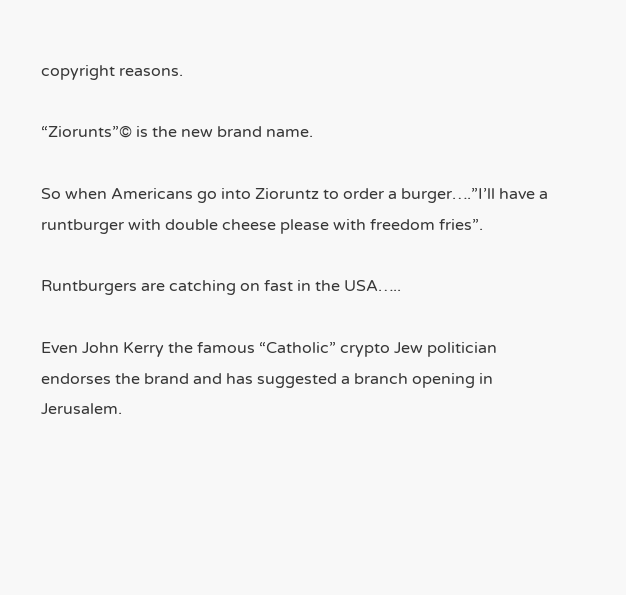copyright reasons.

“Ziorunts”© is the new brand name.

So when Americans go into Zioruntz to order a burger….”I’ll have a runtburger with double cheese please with freedom fries”.

Runtburgers are catching on fast in the USA…..

Even John Kerry the famous “Catholic” crypto Jew politician endorses the brand and has suggested a branch opening in Jerusalem.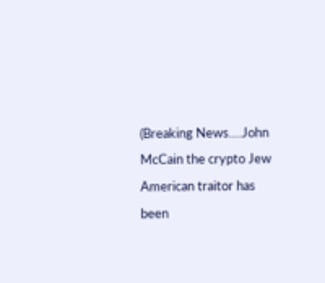(Breaking News….John McCain the crypto Jew American traitor has been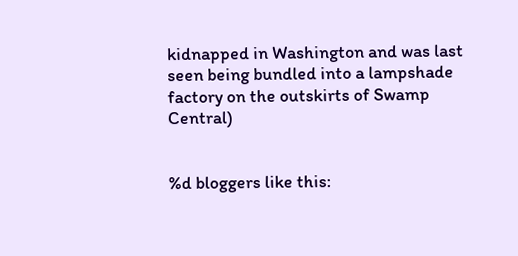kidnapped in Washington and was last seen being bundled into a lampshade factory on the outskirts of Swamp Central)


%d bloggers like this: